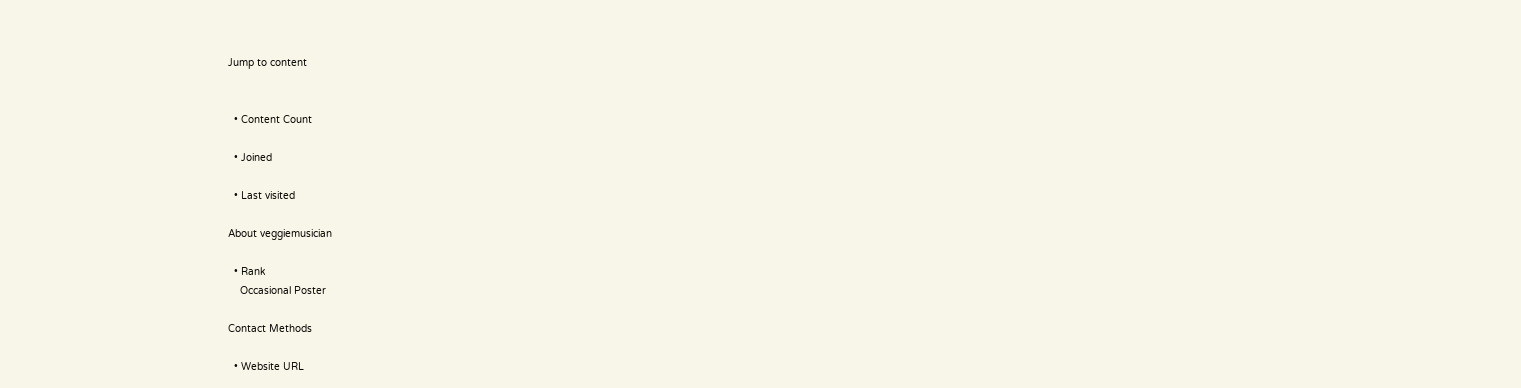Jump to content


  • Content Count

  • Joined

  • Last visited

About veggiemusician

  • Rank
    Occasional Poster

Contact Methods

  • Website URL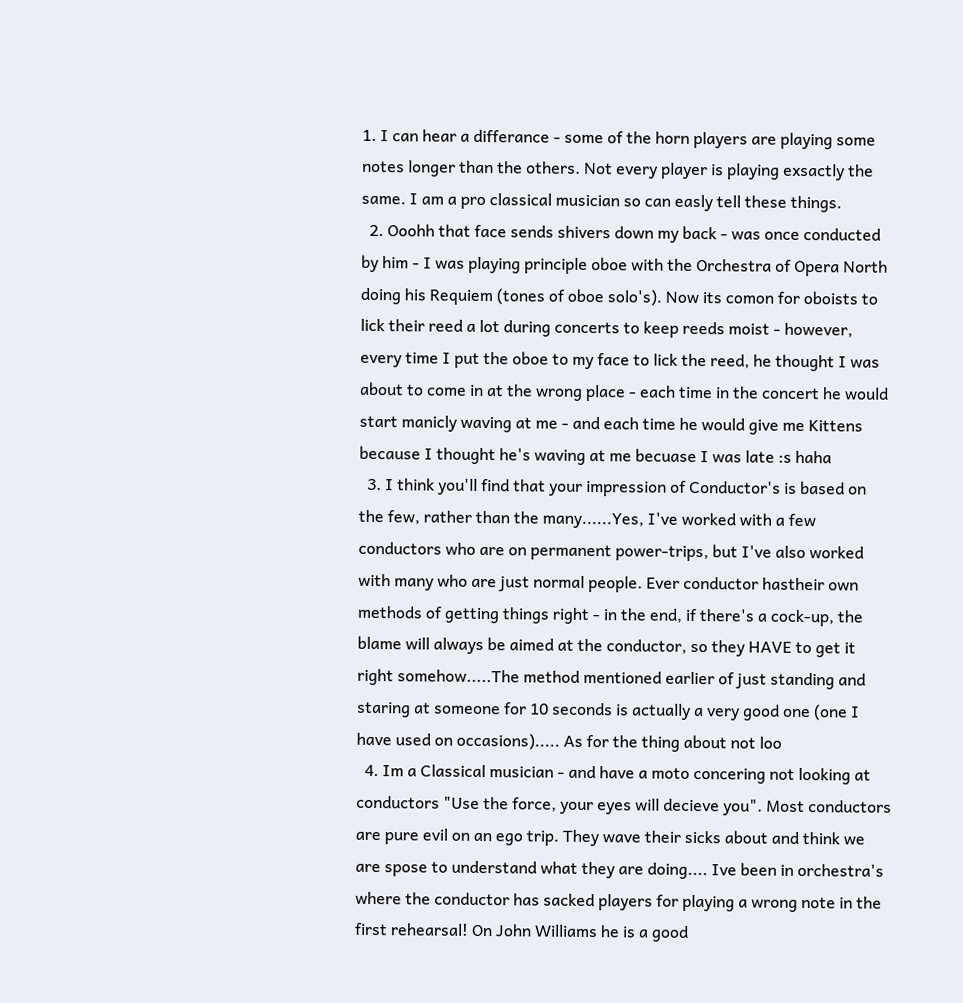1. I can hear a differance - some of the horn players are playing some notes longer than the others. Not every player is playing exsactly the same. I am a pro classical musician so can easly tell these things.
  2. Ooohh that face sends shivers down my back - was once conducted by him - I was playing principle oboe with the Orchestra of Opera North doing his Requiem (tones of oboe solo's). Now its comon for oboists to lick their reed a lot during concerts to keep reeds moist - however, every time I put the oboe to my face to lick the reed, he thought I was about to come in at the wrong place - each time in the concert he would start manicly waving at me - and each time he would give me Kittens because I thought he's waving at me becuase I was late :s haha
  3. I think you'll find that your impression of Conductor's is based on the few, rather than the many......Yes, I've worked with a few conductors who are on permanent power-trips, but I've also worked with many who are just normal people. Ever conductor hastheir own methods of getting things right - in the end, if there's a cock-up, the blame will always be aimed at the conductor, so they HAVE to get it right somehow.....The method mentioned earlier of just standing and staring at someone for 10 seconds is actually a very good one (one I have used on occasions)..... As for the thing about not loo
  4. Im a Classical musician - and have a moto concering not looking at conductors "Use the force, your eyes will decieve you". Most conductors are pure evil on an ego trip. They wave their sicks about and think we are spose to understand what they are doing.... Ive been in orchestra's where the conductor has sacked players for playing a wrong note in the first rehearsal! On John Williams he is a good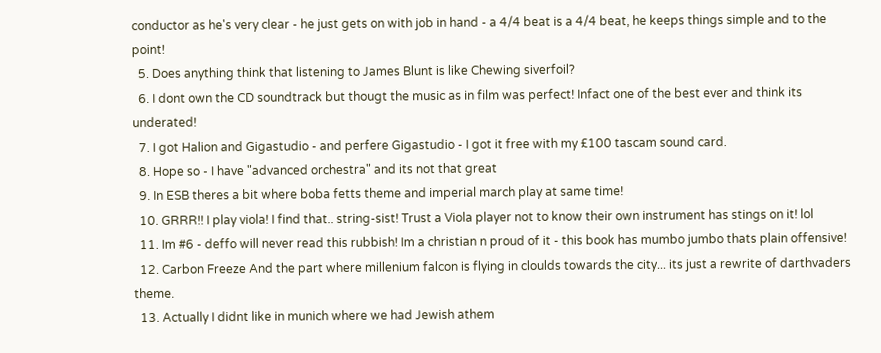conductor as he's very clear - he just gets on with job in hand - a 4/4 beat is a 4/4 beat, he keeps things simple and to the point!
  5. Does anything think that listening to James Blunt is like Chewing siverfoil?
  6. I dont own the CD soundtrack but thougt the music as in film was perfect! Infact one of the best ever and think its underated!
  7. I got Halion and Gigastudio - and perfere Gigastudio - I got it free with my £100 tascam sound card.
  8. Hope so - I have "advanced orchestra" and its not that great
  9. In ESB theres a bit where boba fetts theme and imperial march play at same time!
  10. GRRR!! I play viola! I find that.. string-sist! Trust a Viola player not to know their own instrument has stings on it! lol
  11. Im #6 - deffo will never read this rubbish! Im a christian n proud of it - this book has mumbo jumbo thats plain offensive!
  12. Carbon Freeze And the part where millenium falcon is flying in cloulds towards the city... its just a rewrite of darthvaders theme.
  13. Actually I didnt like in munich where we had Jewish athem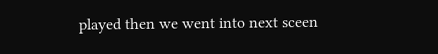played then we went into next sceen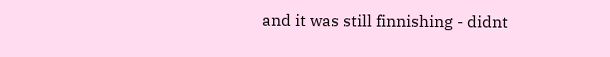and it was still finnishing - didnt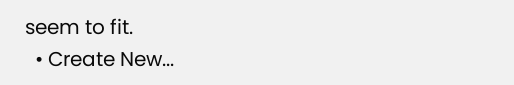seem to fit.
  • Create New...